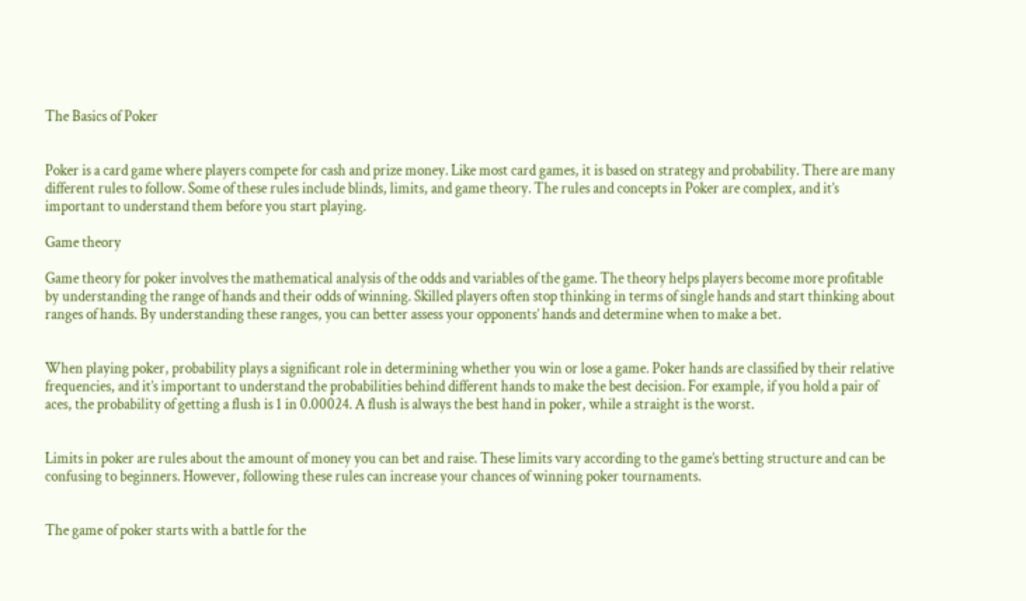The Basics of Poker


Poker is a card game where players compete for cash and prize money. Like most card games, it is based on strategy and probability. There are many different rules to follow. Some of these rules include blinds, limits, and game theory. The rules and concepts in Poker are complex, and it’s important to understand them before you start playing.

Game theory

Game theory for poker involves the mathematical analysis of the odds and variables of the game. The theory helps players become more profitable by understanding the range of hands and their odds of winning. Skilled players often stop thinking in terms of single hands and start thinking about ranges of hands. By understanding these ranges, you can better assess your opponents’ hands and determine when to make a bet.


When playing poker, probability plays a significant role in determining whether you win or lose a game. Poker hands are classified by their relative frequencies, and it’s important to understand the probabilities behind different hands to make the best decision. For example, if you hold a pair of aces, the probability of getting a flush is 1 in 0.00024. A flush is always the best hand in poker, while a straight is the worst.


Limits in poker are rules about the amount of money you can bet and raise. These limits vary according to the game’s betting structure and can be confusing to beginners. However, following these rules can increase your chances of winning poker tournaments.


The game of poker starts with a battle for the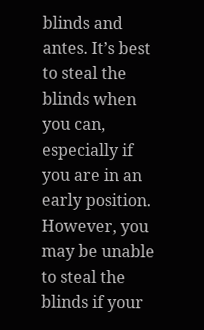blinds and antes. It’s best to steal the blinds when you can, especially if you are in an early position. However, you may be unable to steal the blinds if your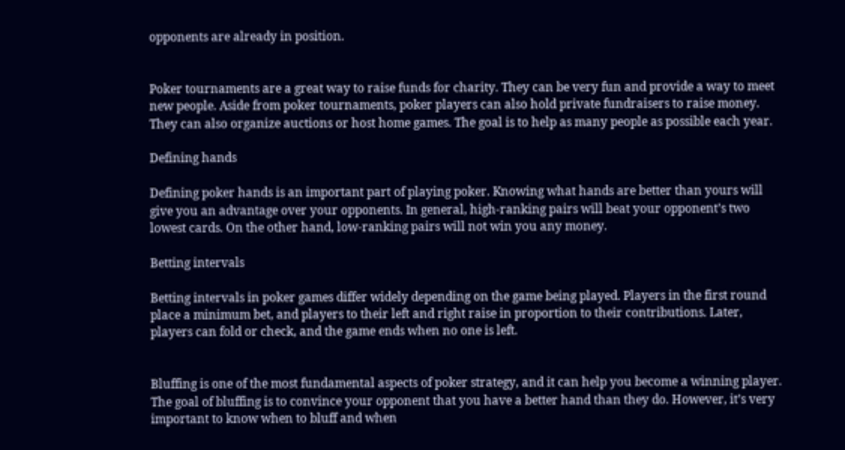opponents are already in position.


Poker tournaments are a great way to raise funds for charity. They can be very fun and provide a way to meet new people. Aside from poker tournaments, poker players can also hold private fundraisers to raise money. They can also organize auctions or host home games. The goal is to help as many people as possible each year.

Defining hands

Defining poker hands is an important part of playing poker. Knowing what hands are better than yours will give you an advantage over your opponents. In general, high-ranking pairs will beat your opponent’s two lowest cards. On the other hand, low-ranking pairs will not win you any money.

Betting intervals

Betting intervals in poker games differ widely depending on the game being played. Players in the first round place a minimum bet, and players to their left and right raise in proportion to their contributions. Later, players can fold or check, and the game ends when no one is left.


Bluffing is one of the most fundamental aspects of poker strategy, and it can help you become a winning player. The goal of bluffing is to convince your opponent that you have a better hand than they do. However, it’s very important to know when to bluff and when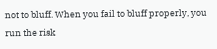not to bluff. When you fail to bluff properly, you run the risk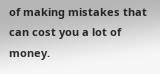of making mistakes that can cost you a lot of money.